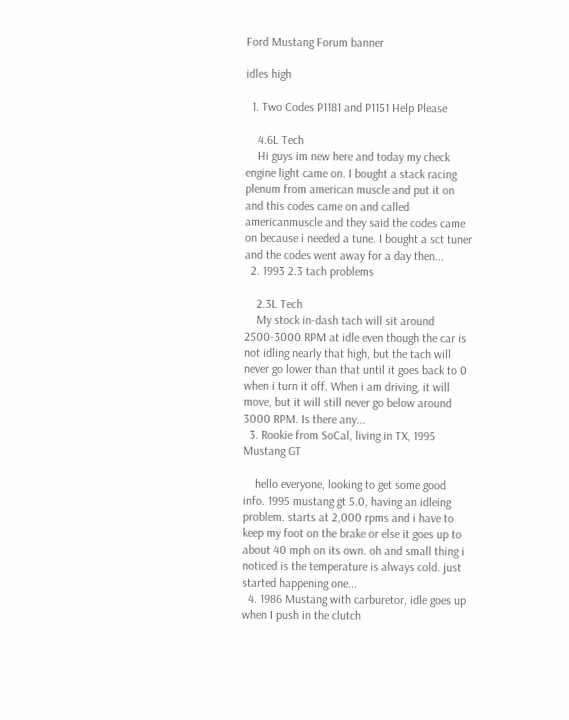Ford Mustang Forum banner

idles high

  1. Two Codes P1181 and P1151 Help Please

    4.6L Tech
    Hi guys im new here and today my check engine light came on. I bought a stack racing plenum from american muscle and put it on and this codes came on and called americanmuscle and they said the codes came on because i needed a tune. I bought a sct tuner and the codes went away for a day then...
  2. 1993 2.3 tach problems

    2.3L Tech
    My stock in-dash tach will sit around 2500-3000 RPM at idle even though the car is not idling nearly that high, but the tach will never go lower than that until it goes back to 0 when i turn it off. When i am driving, it will move, but it will still never go below around 3000 RPM. Is there any...
  3. Rookie from SoCal, living in TX, 1995 Mustang GT

    hello everyone, looking to get some good info. 1995 mustang gt 5.0, having an idleing problem. starts at 2,000 rpms and i have to keep my foot on the brake or else it goes up to about 40 mph on its own. oh and small thing i noticed is the temperature is always cold. just started happening one...
  4. 1986 Mustang with carburetor, idle goes up when I push in the clutch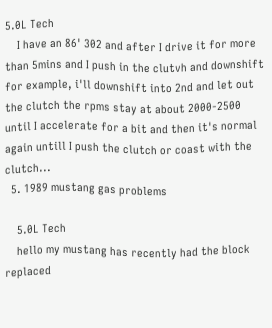5.0L Tech
    I have an 86' 302 and after I drive it for more than 5mins and I push in the clutvh and downshift for example, i'll downshift into 2nd and let out the clutch the rpms stay at about 2000-2500 until I accelerate for a bit and then it's normal again untill I push the clutch or coast with the clutch...
  5. 1989 mustang gas problems

    5.0L Tech
    hello my mustang has recently had the block replaced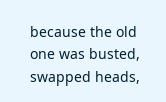because the old one was busted, swapped heads,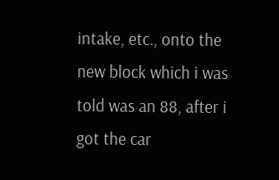intake, etc., onto the new block which i was told was an 88, after i got the car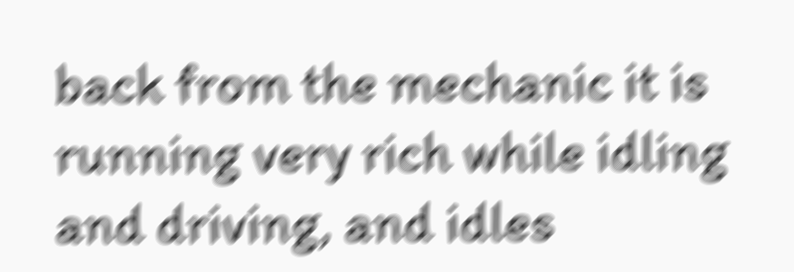back from the mechanic it is running very rich while idling and driving, and idles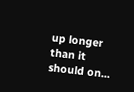up longer than it should on...